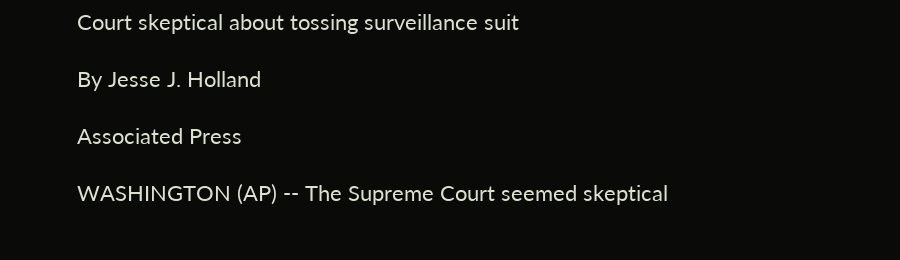Court skeptical about tossing surveillance suit

By Jesse J. Holland

Associated Press

WASHINGTON (AP) -- The Supreme Court seemed skeptical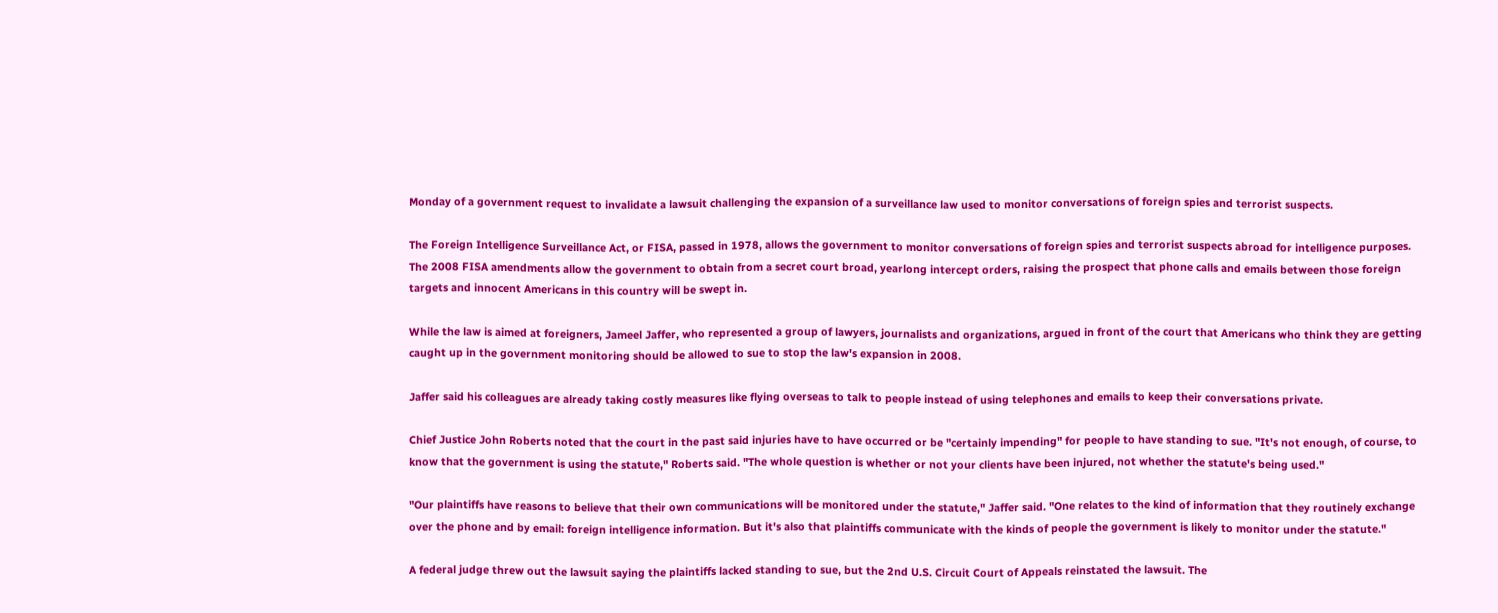Monday of a government request to invalidate a lawsuit challenging the expansion of a surveillance law used to monitor conversations of foreign spies and terrorist suspects.

The Foreign Intelligence Surveillance Act, or FISA, passed in 1978, allows the government to monitor conversations of foreign spies and terrorist suspects abroad for intelligence purposes. The 2008 FISA amendments allow the government to obtain from a secret court broad, yearlong intercept orders, raising the prospect that phone calls and emails between those foreign targets and innocent Americans in this country will be swept in.

While the law is aimed at foreigners, Jameel Jaffer, who represented a group of lawyers, journalists and organizations, argued in front of the court that Americans who think they are getting caught up in the government monitoring should be allowed to sue to stop the law's expansion in 2008.

Jaffer said his colleagues are already taking costly measures like flying overseas to talk to people instead of using telephones and emails to keep their conversations private.

Chief Justice John Roberts noted that the court in the past said injuries have to have occurred or be "certainly impending" for people to have standing to sue. "It's not enough, of course, to know that the government is using the statute," Roberts said. "The whole question is whether or not your clients have been injured, not whether the statute's being used."

"Our plaintiffs have reasons to believe that their own communications will be monitored under the statute," Jaffer said. "One relates to the kind of information that they routinely exchange over the phone and by email: foreign intelligence information. But it's also that plaintiffs communicate with the kinds of people the government is likely to monitor under the statute."

A federal judge threw out the lawsuit saying the plaintiffs lacked standing to sue, but the 2nd U.S. Circuit Court of Appeals reinstated the lawsuit. The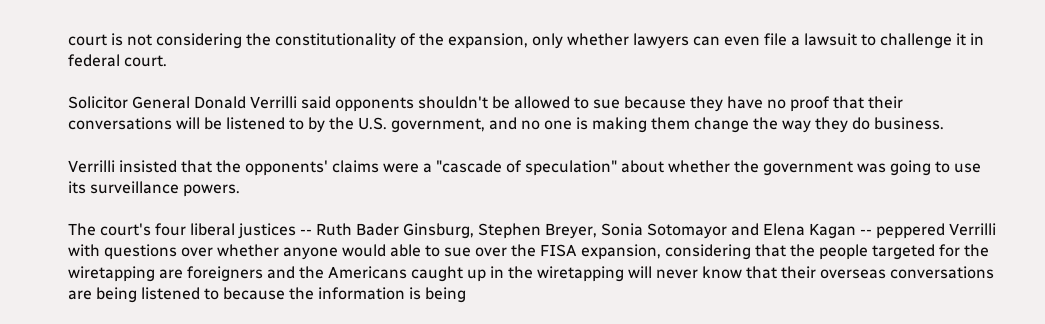court is not considering the constitutionality of the expansion, only whether lawyers can even file a lawsuit to challenge it in federal court.

Solicitor General Donald Verrilli said opponents shouldn't be allowed to sue because they have no proof that their conversations will be listened to by the U.S. government, and no one is making them change the way they do business.

Verrilli insisted that the opponents' claims were a "cascade of speculation" about whether the government was going to use its surveillance powers.

The court's four liberal justices -- Ruth Bader Ginsburg, Stephen Breyer, Sonia Sotomayor and Elena Kagan -- peppered Verrilli with questions over whether anyone would able to sue over the FISA expansion, considering that the people targeted for the wiretapping are foreigners and the Americans caught up in the wiretapping will never know that their overseas conversations are being listened to because the information is being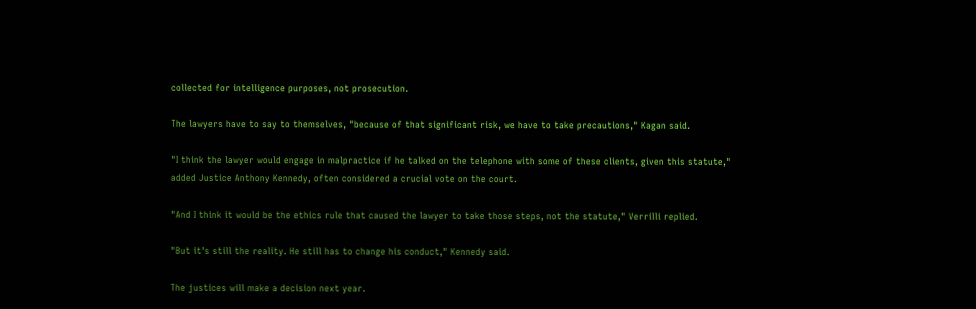collected for intelligence purposes, not prosecution.

The lawyers have to say to themselves, "because of that significant risk, we have to take precautions," Kagan said.

"I think the lawyer would engage in malpractice if he talked on the telephone with some of these clients, given this statute," added Justice Anthony Kennedy, often considered a crucial vote on the court.

"And I think it would be the ethics rule that caused the lawyer to take those steps, not the statute," Verrilli replied.

"But it's still the reality. He still has to change his conduct," Kennedy said.

The justices will make a decision next year.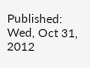Published: Wed, Oct 31, 2012